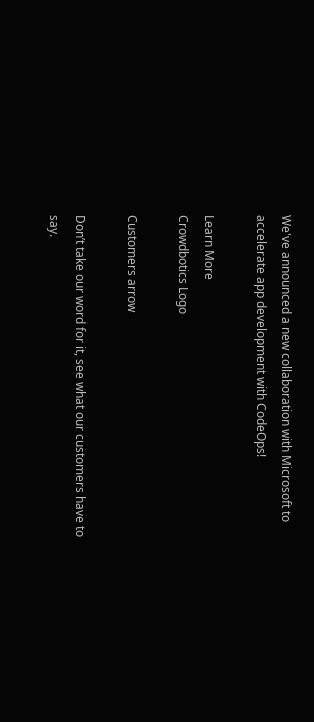We've announced a new collaboration with Microsoft to accelerate app development with CodeOps!

Learn More
Crowdbotics Logo

Customers arrow

Don’t take our word for it, see what our customers have to say.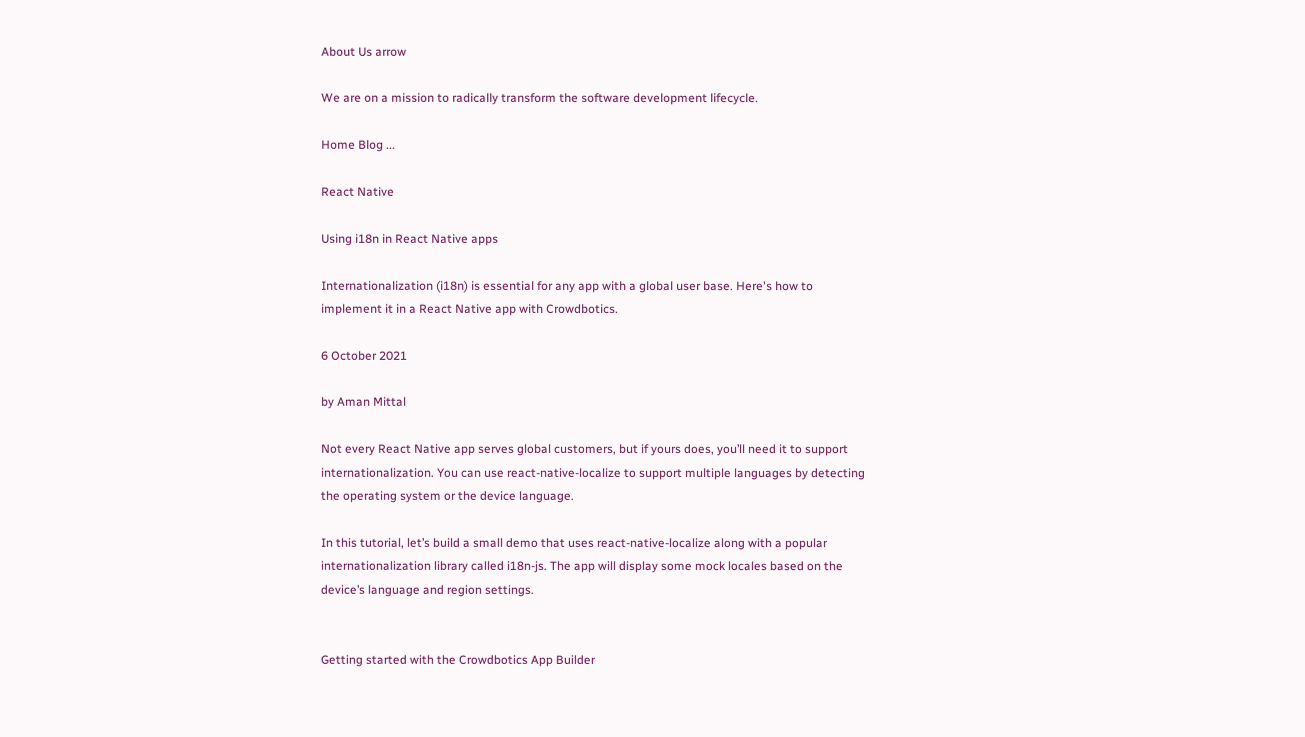About Us arrow

We are on a mission to radically transform the software development lifecycle.

Home Blog ...

React Native

Using i18n in React Native apps

Internationalization (i18n) is essential for any app with a global user base. Here's how to implement it in a React Native app with Crowdbotics.

6 October 2021

by Aman Mittal

Not every React Native app serves global customers, but if yours does, you’ll need it to support internationalization. You can use react-native-localize to support multiple languages by detecting the operating system or the device language.

In this tutorial, let’s build a small demo that uses react-native-localize along with a popular internationalization library called i18n-js. The app will display some mock locales based on the device’s language and region settings.


Getting started with the Crowdbotics App Builder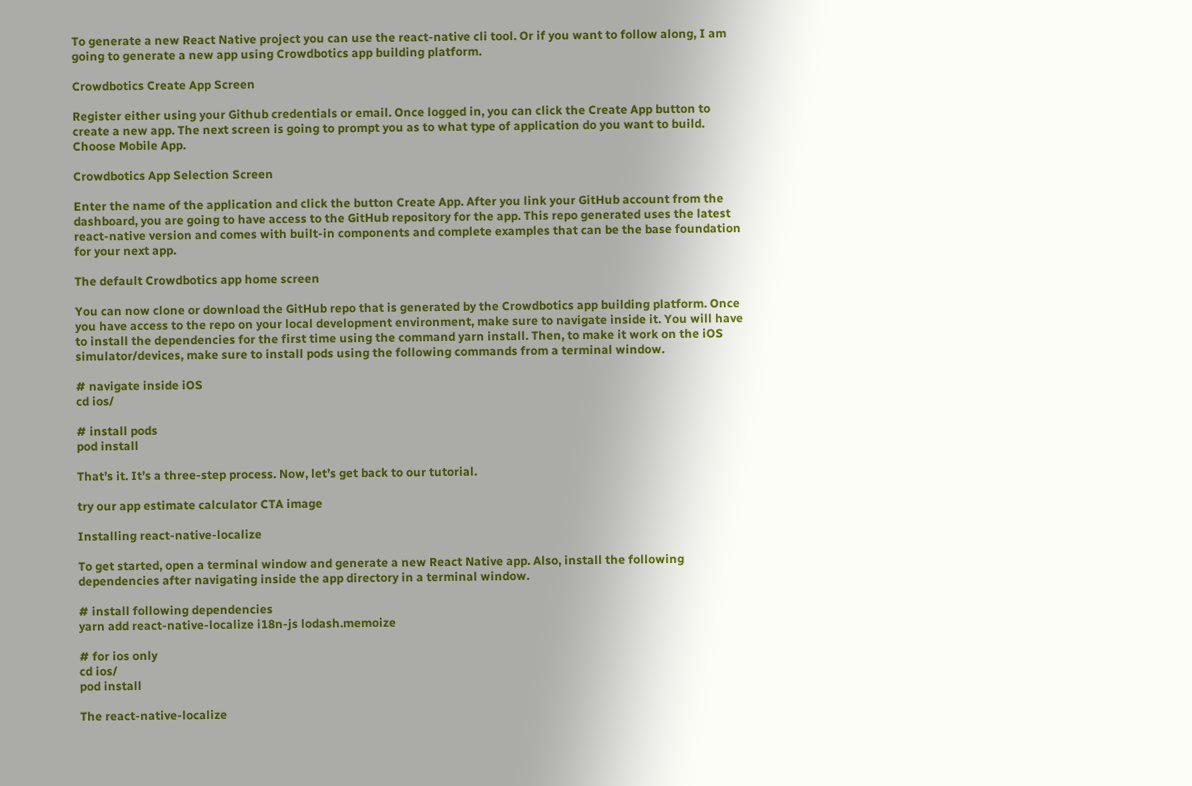To generate a new React Native project you can use the react-native cli tool. Or if you want to follow along, I am going to generate a new app using Crowdbotics app building platform.

Crowdbotics Create App Screen

Register either using your Github credentials or email. Once logged in, you can click the Create App button to create a new app. The next screen is going to prompt you as to what type of application do you want to build. Choose Mobile App.

Crowdbotics App Selection Screen

Enter the name of the application and click the button Create App. After you link your GitHub account from the dashboard, you are going to have access to the GitHub repository for the app. This repo generated uses the latest react-native version and comes with built-in components and complete examples that can be the base foundation for your next app.

The default Crowdbotics app home screen

You can now clone or download the GitHub repo that is generated by the Crowdbotics app building platform. Once you have access to the repo on your local development environment, make sure to navigate inside it. You will have to install the dependencies for the first time using the command yarn install. Then, to make it work on the iOS simulator/devices, make sure to install pods using the following commands from a terminal window.

# navigate inside iOS
cd ios/

# install pods
pod install

That’s it. It’s a three-step process. Now, let’s get back to our tutorial.

try our app estimate calculator CTA image

Installing react-native-localize

To get started, open a terminal window and generate a new React Native app. Also, install the following dependencies after navigating inside the app directory in a terminal window.

# install following dependencies
yarn add react-native-localize i18n-js lodash.memoize

# for ios only
cd ios/
pod install

The react-native-localize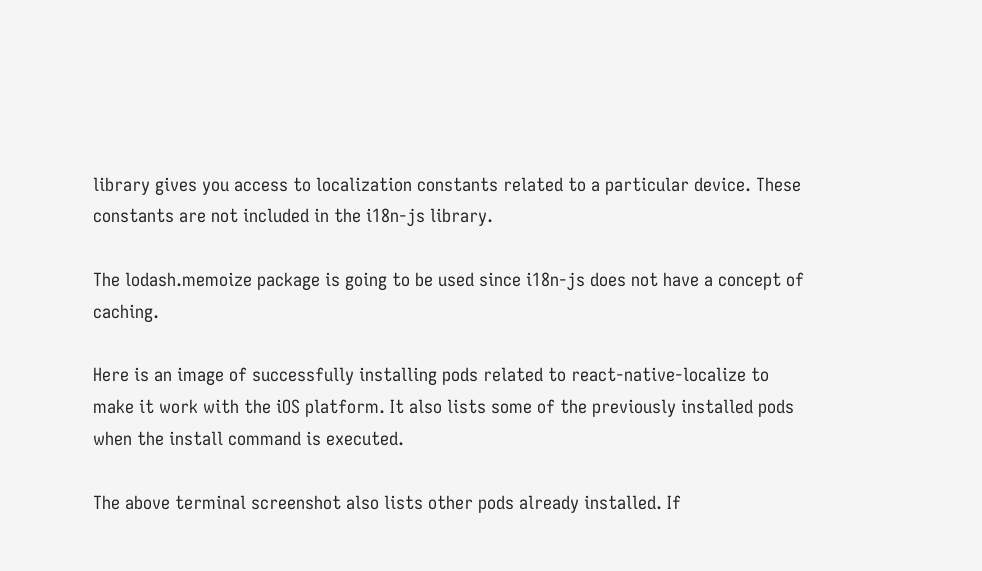library gives you access to localization constants related to a particular device. These constants are not included in the i18n-js library.

The lodash.memoize package is going to be used since i18n-js does not have a concept of caching.

Here is an image of successfully installing pods related to react-native-localize to make it work with the iOS platform. It also lists some of the previously installed pods when the install command is executed.

The above terminal screenshot also lists other pods already installed. If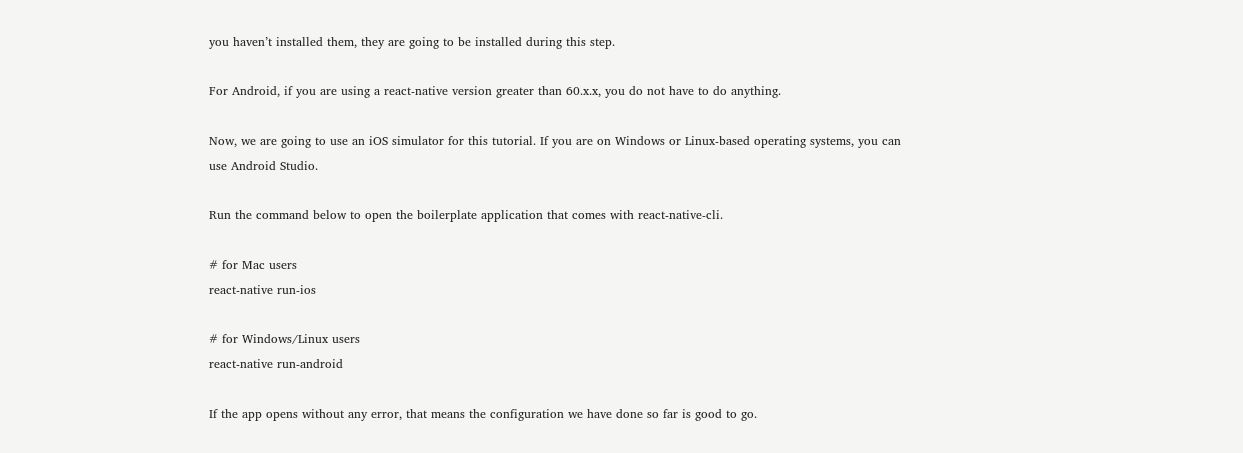you haven’t installed them, they are going to be installed during this step.

For Android, if you are using a react-native version greater than 60.x.x, you do not have to do anything.

Now, we are going to use an iOS simulator for this tutorial. If you are on Windows or Linux-based operating systems, you can use Android Studio.

Run the command below to open the boilerplate application that comes with react-native-cli.

# for Mac users
react-native run-ios

# for Windows/Linux users
react-native run-android

If the app opens without any error, that means the configuration we have done so far is good to go.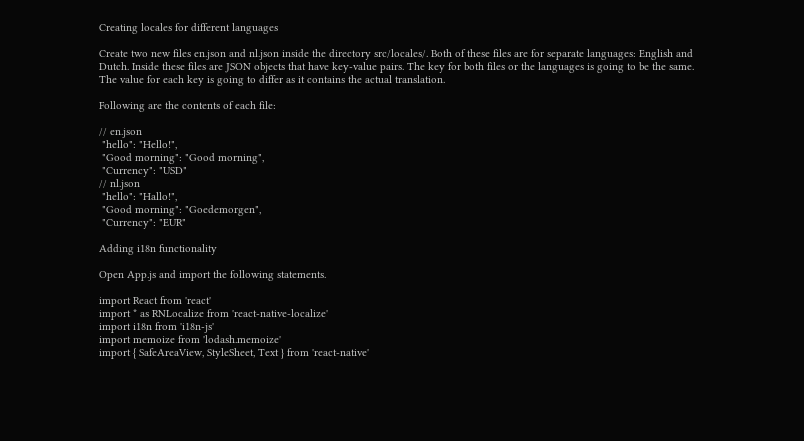Creating locales for different languages

Create two new files en.json and nl.json inside the directory src/locales/. Both of these files are for separate languages: English and Dutch. Inside these files are JSON objects that have key-value pairs. The key for both files or the languages is going to be the same. The value for each key is going to differ as it contains the actual translation.

Following are the contents of each file:

// en.json
 "hello": "Hello!",
 "Good morning": "Good morning",
 "Currency": "USD"
// nl.json
 "hello": "Hallo!",
 "Good morning": "Goedemorgen",
 "Currency": "EUR"

Adding i18n functionality

Open App.js and import the following statements.

import React from 'react'
import * as RNLocalize from 'react-native-localize'
import i18n from 'i18n-js'
import memoize from 'lodash.memoize'
import { SafeAreaView, StyleSheet, Text } from 'react-native'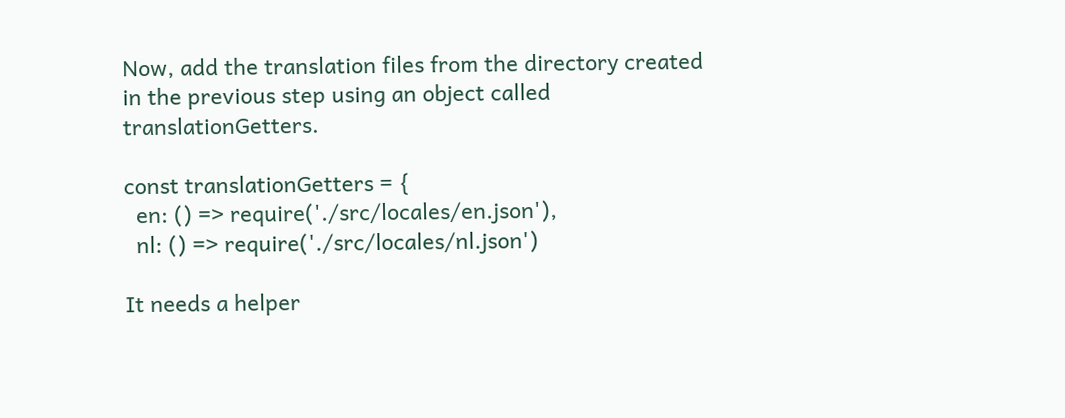Now, add the translation files from the directory created in the previous step using an object called translationGetters.

const translationGetters = {
  en: () => require('./src/locales/en.json'),
  nl: () => require('./src/locales/nl.json')

It needs a helper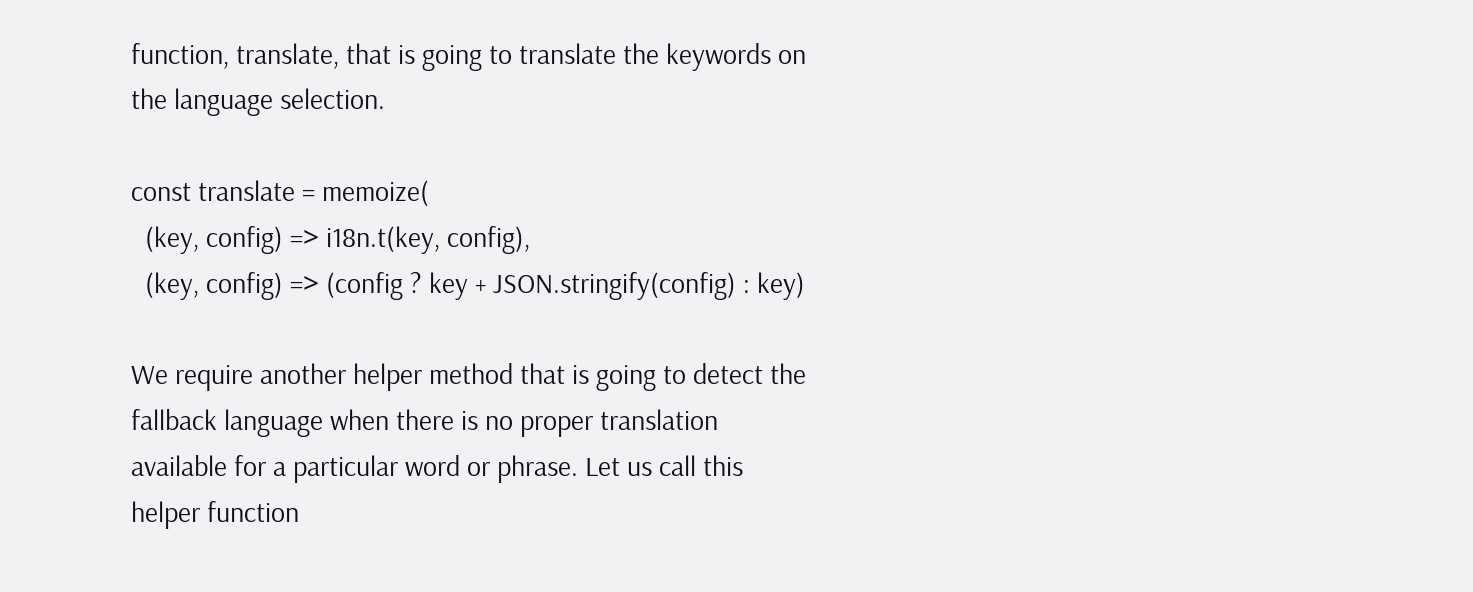function, translate, that is going to translate the keywords on the language selection.

const translate = memoize(
  (key, config) => i18n.t(key, config),
  (key, config) => (config ? key + JSON.stringify(config) : key)

We require another helper method that is going to detect the fallback language when there is no proper translation available for a particular word or phrase. Let us call this helper function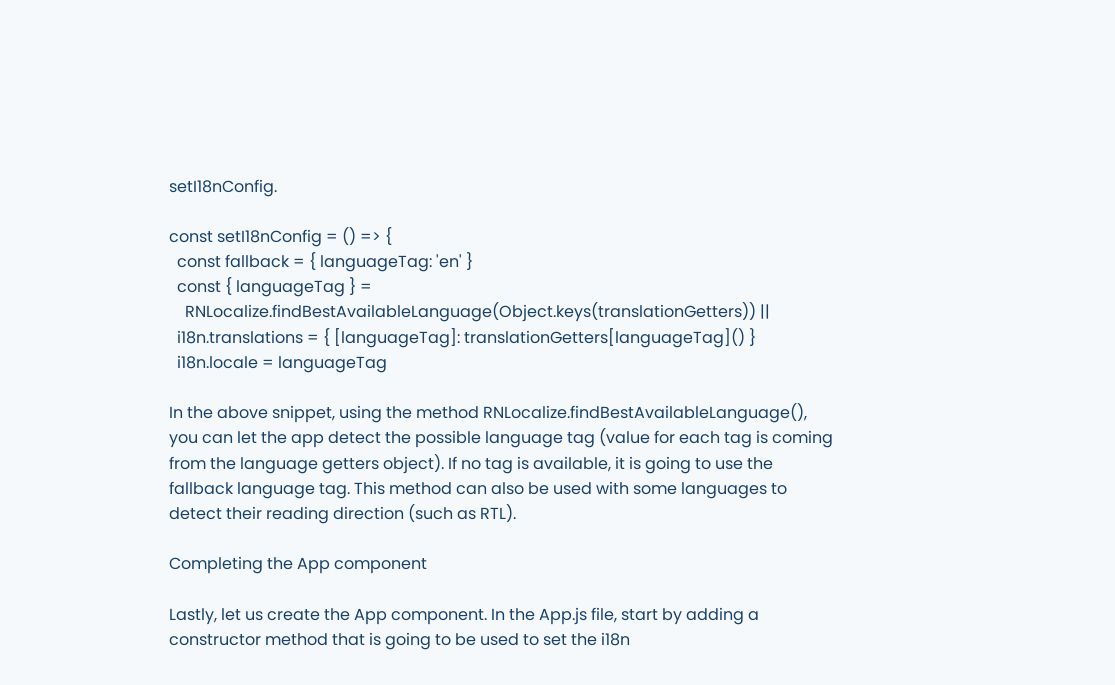setI18nConfig.

const setI18nConfig = () => {
  const fallback = { languageTag: 'en' }
  const { languageTag } =
    RNLocalize.findBestAvailableLanguage(Object.keys(translationGetters)) ||
  i18n.translations = { [languageTag]: translationGetters[languageTag]() }
  i18n.locale = languageTag

In the above snippet, using the method RNLocalize.findBestAvailableLanguage(), you can let the app detect the possible language tag (value for each tag is coming from the language getters object). If no tag is available, it is going to use the fallback language tag. This method can also be used with some languages to detect their reading direction (such as RTL).

Completing the App component

Lastly, let us create the App component. In the App.js file, start by adding a constructor method that is going to be used to set the i18n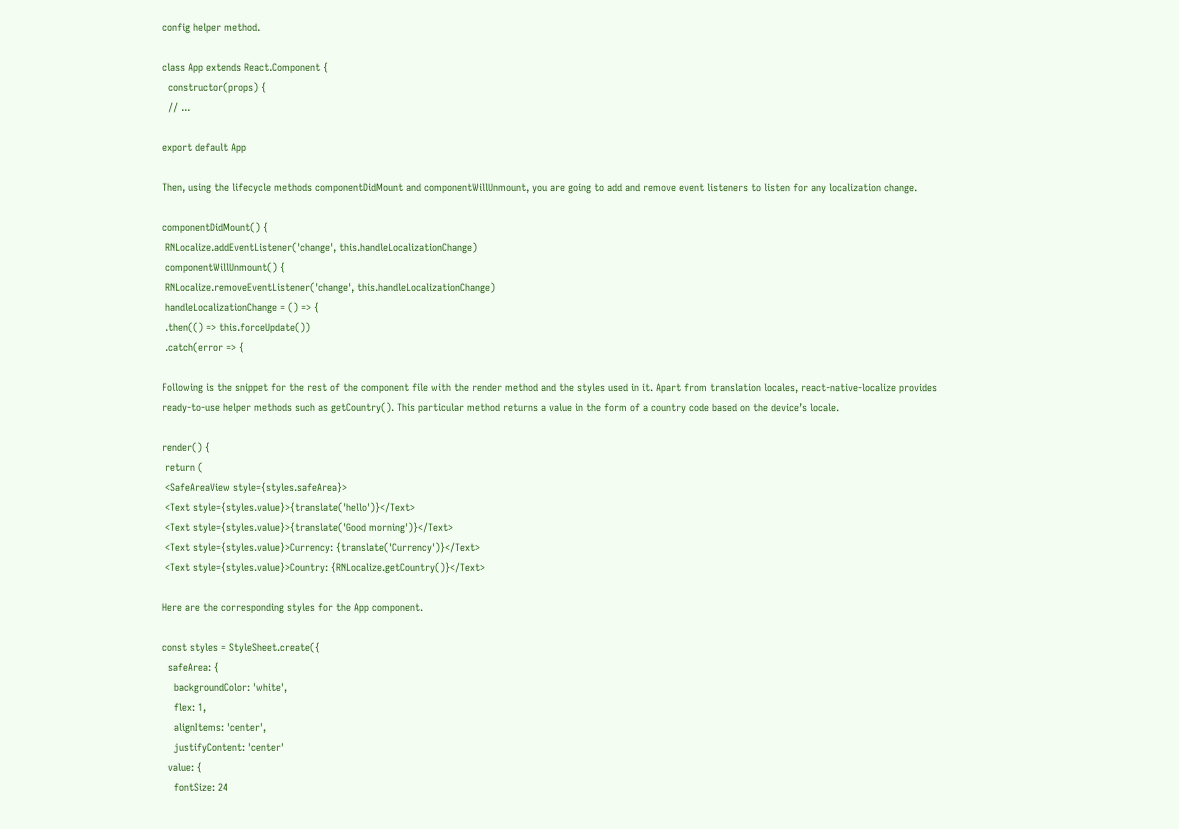config helper method.

class App extends React.Component {
  constructor(props) {
  // ...

export default App

Then, using the lifecycle methods componentDidMount and componentWillUnmount, you are going to add and remove event listeners to listen for any localization change.

componentDidMount() {
 RNLocalize.addEventListener('change', this.handleLocalizationChange)
 componentWillUnmount() {
 RNLocalize.removeEventListener('change', this.handleLocalizationChange)
 handleLocalizationChange = () => {
 .then(() => this.forceUpdate())
 .catch(error => {

Following is the snippet for the rest of the component file with the render method and the styles used in it. Apart from translation locales, react-native-localize provides ready-to-use helper methods such as getCountry(). This particular method returns a value in the form of a country code based on the device’s locale.

render() {
 return (
 <SafeAreaView style={styles.safeArea}>
 <Text style={styles.value}>{translate('hello')}</Text>
 <Text style={styles.value}>{translate('Good morning')}</Text>
 <Text style={styles.value}>Currency: {translate('Currency')}</Text>
 <Text style={styles.value}>Country: {RNLocalize.getCountry()}</Text>

Here are the corresponding styles for the App component.

const styles = StyleSheet.create({
  safeArea: {
    backgroundColor: 'white',
    flex: 1,
    alignItems: 'center',
    justifyContent: 'center'
  value: {
    fontSize: 24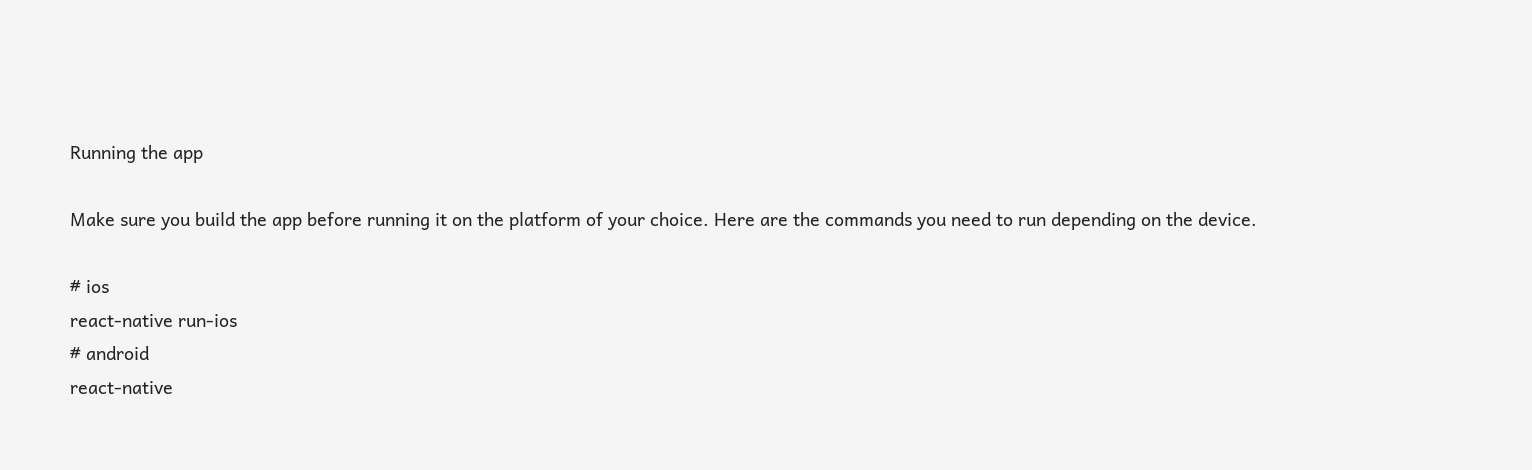Running the app

Make sure you build the app before running it on the platform of your choice. Here are the commands you need to run depending on the device.

# ios
react-native run-ios
# android
react-native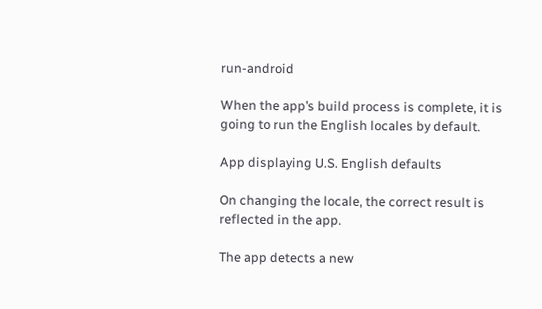run-android

When the app’s build process is complete, it is going to run the English locales by default.

App displaying U.S. English defaults

On changing the locale, the correct result is reflected in the app.

The app detects a new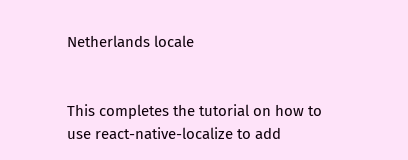Netherlands locale


This completes the tutorial on how to use react-native-localize to add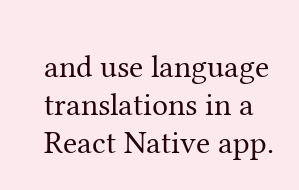and use language translations in a React Native app.